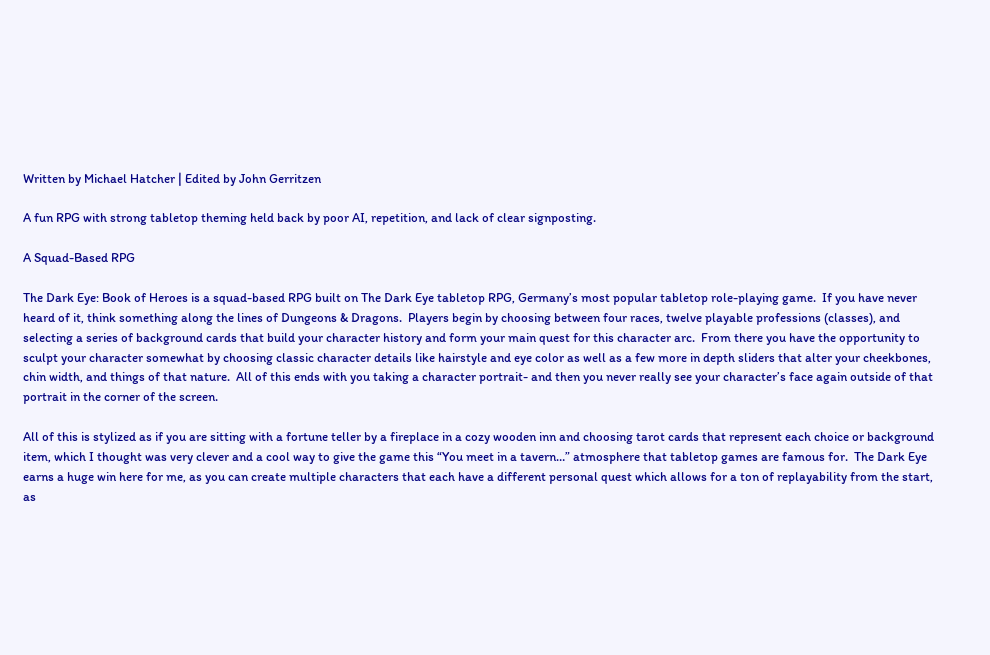Written by Michael Hatcher | Edited by John Gerritzen

A fun RPG with strong tabletop theming held back by poor AI, repetition, and lack of clear signposting.

A Squad-Based RPG

The Dark Eye: Book of Heroes is a squad-based RPG built on The Dark Eye tabletop RPG, Germany’s most popular tabletop role-playing game.  If you have never heard of it, think something along the lines of Dungeons & Dragons.  Players begin by choosing between four races, twelve playable professions (classes), and selecting a series of background cards that build your character history and form your main quest for this character arc.  From there you have the opportunity to sculpt your character somewhat by choosing classic character details like hairstyle and eye color as well as a few more in depth sliders that alter your cheekbones, chin width, and things of that nature.  All of this ends with you taking a character portrait- and then you never really see your character’s face again outside of that portrait in the corner of the screen.

All of this is stylized as if you are sitting with a fortune teller by a fireplace in a cozy wooden inn and choosing tarot cards that represent each choice or background item, which I thought was very clever and a cool way to give the game this “You meet in a tavern…” atmosphere that tabletop games are famous for.  The Dark Eye earns a huge win here for me, as you can create multiple characters that each have a different personal quest which allows for a ton of replayability from the start, as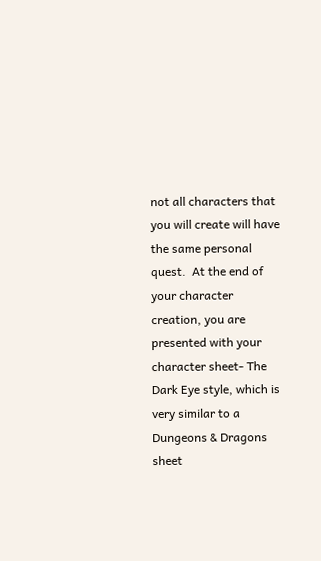not all characters that you will create will have the same personal quest.  At the end of your character creation, you are presented with your character sheet- The Dark Eye style, which is very similar to a Dungeons & Dragons sheet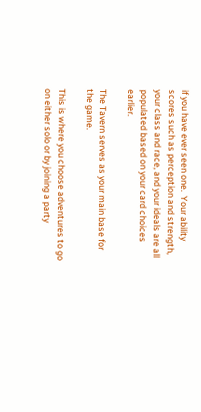if you have ever seen one.  Your ability scores such as perception and strength, your class and race, and your ideals are all populated based on your card choices earlier.

The Tavern serves as your main base for the game.

This is where you choose adventures to go on either solo or by joining a party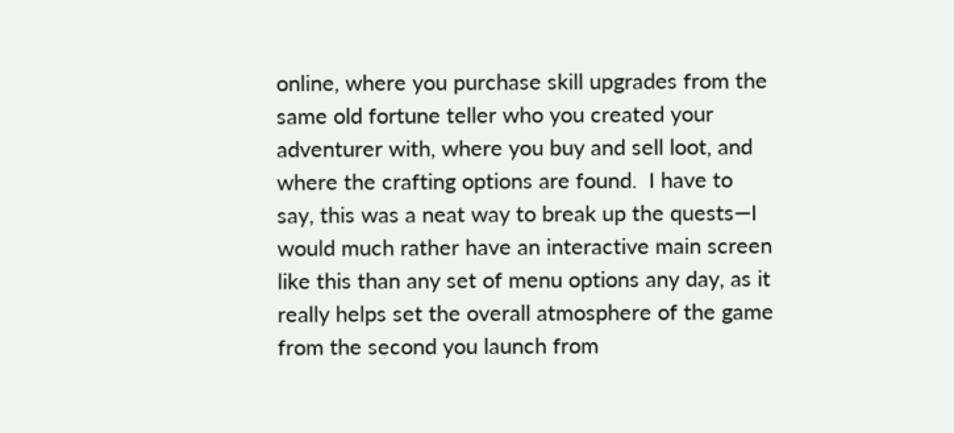online, where you purchase skill upgrades from the same old fortune teller who you created your adventurer with, where you buy and sell loot, and where the crafting options are found.  I have to say, this was a neat way to break up the quests—I would much rather have an interactive main screen like this than any set of menu options any day, as it really helps set the overall atmosphere of the game from the second you launch from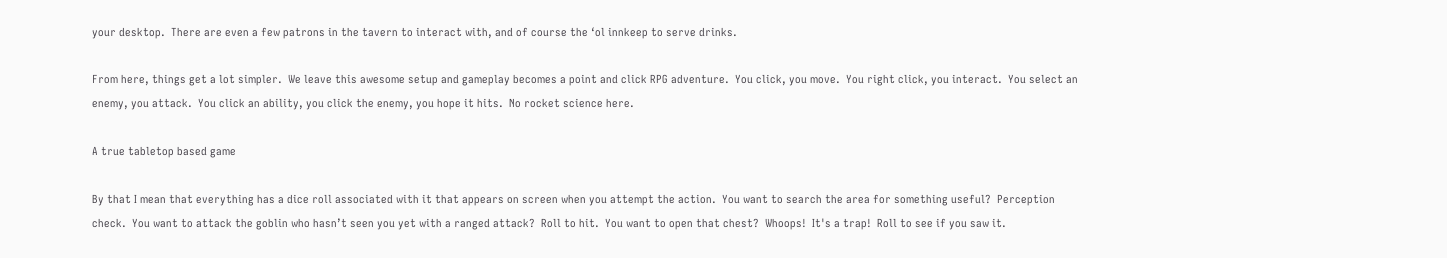your desktop.  There are even a few patrons in the tavern to interact with, and of course the ‘ol innkeep to serve drinks.

From here, things get a lot simpler.  We leave this awesome setup and gameplay becomes a point and click RPG adventure.  You click, you move.  You right click, you interact.  You select an enemy, you attack.  You click an ability, you click the enemy, you hope it hits.  No rocket science here.

A true tabletop based game

By that I mean that everything has a dice roll associated with it that appears on screen when you attempt the action.  You want to search the area for something useful?  Perception check.  You want to attack the goblin who hasn’t seen you yet with a ranged attack?  Roll to hit.  You want to open that chest?  Whoops!  It's a trap!  Roll to see if you saw it.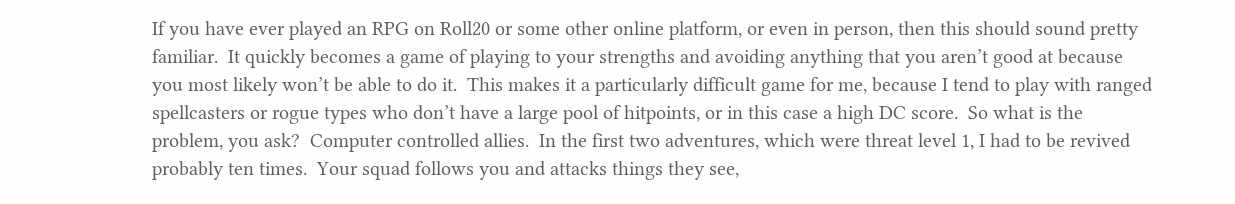If you have ever played an RPG on Roll20 or some other online platform, or even in person, then this should sound pretty familiar.  It quickly becomes a game of playing to your strengths and avoiding anything that you aren’t good at because you most likely won’t be able to do it.  This makes it a particularly difficult game for me, because I tend to play with ranged spellcasters or rogue types who don’t have a large pool of hitpoints, or in this case a high DC score.  So what is the problem, you ask?  Computer controlled allies.  In the first two adventures, which were threat level 1, I had to be revived probably ten times.  Your squad follows you and attacks things they see,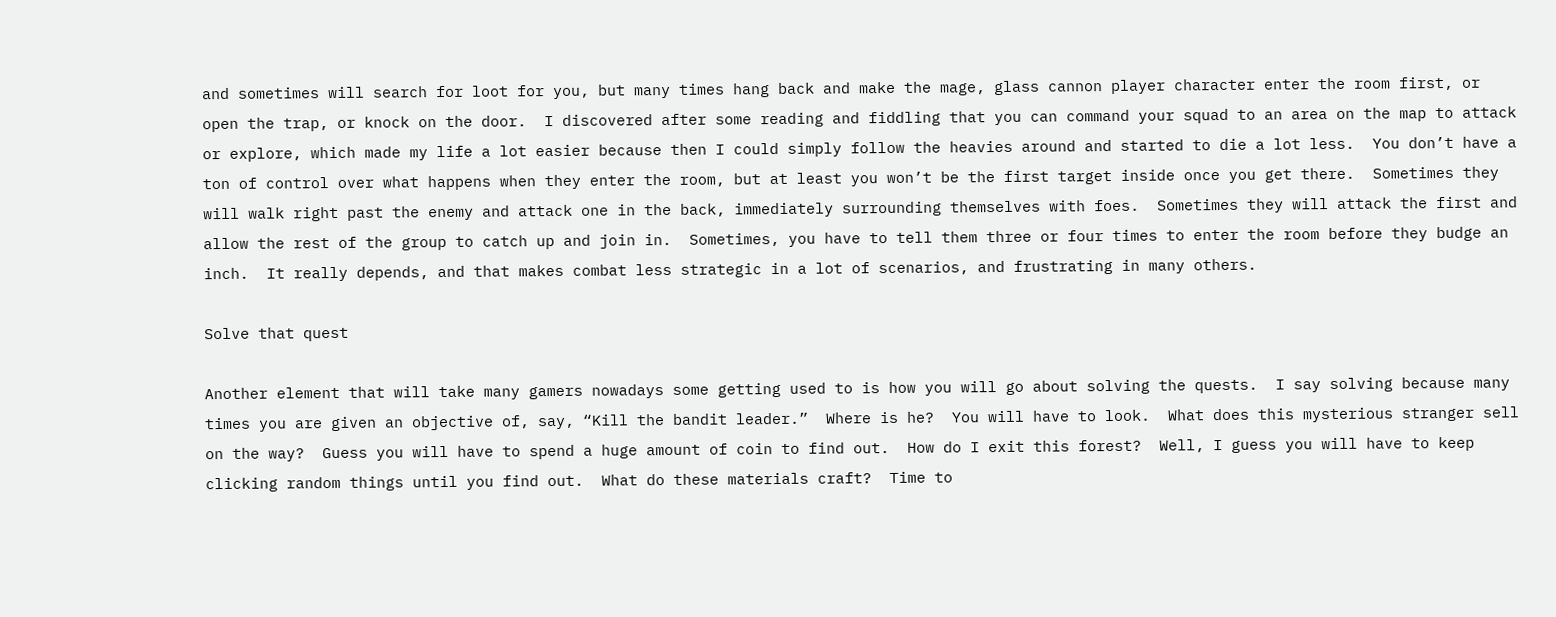and sometimes will search for loot for you, but many times hang back and make the mage, glass cannon player character enter the room first, or open the trap, or knock on the door.  I discovered after some reading and fiddling that you can command your squad to an area on the map to attack or explore, which made my life a lot easier because then I could simply follow the heavies around and started to die a lot less.  You don’t have a ton of control over what happens when they enter the room, but at least you won’t be the first target inside once you get there.  Sometimes they will walk right past the enemy and attack one in the back, immediately surrounding themselves with foes.  Sometimes they will attack the first and allow the rest of the group to catch up and join in.  Sometimes, you have to tell them three or four times to enter the room before they budge an inch.  It really depends, and that makes combat less strategic in a lot of scenarios, and frustrating in many others.

Solve that quest

Another element that will take many gamers nowadays some getting used to is how you will go about solving the quests.  I say solving because many times you are given an objective of, say, “Kill the bandit leader.”  Where is he?  You will have to look.  What does this mysterious stranger sell on the way?  Guess you will have to spend a huge amount of coin to find out.  How do I exit this forest?  Well, I guess you will have to keep clicking random things until you find out.  What do these materials craft?  Time to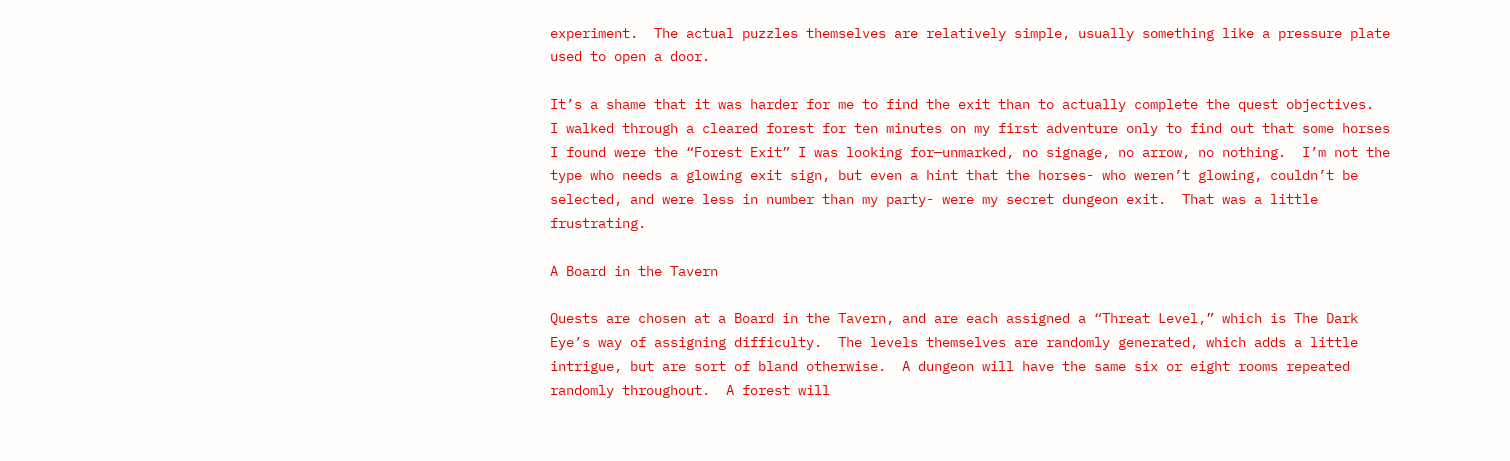experiment.  The actual puzzles themselves are relatively simple, usually something like a pressure plate used to open a door.

It’s a shame that it was harder for me to find the exit than to actually complete the quest objectives.  I walked through a cleared forest for ten minutes on my first adventure only to find out that some horses I found were the “Forest Exit” I was looking for—unmarked, no signage, no arrow, no nothing.  I’m not the type who needs a glowing exit sign, but even a hint that the horses- who weren’t glowing, couldn’t be selected, and were less in number than my party- were my secret dungeon exit.  That was a little frustrating.

A Board in the Tavern

Quests are chosen at a Board in the Tavern, and are each assigned a “Threat Level,” which is The Dark Eye’s way of assigning difficulty.  The levels themselves are randomly generated, which adds a little intrigue, but are sort of bland otherwise.  A dungeon will have the same six or eight rooms repeated randomly throughout.  A forest will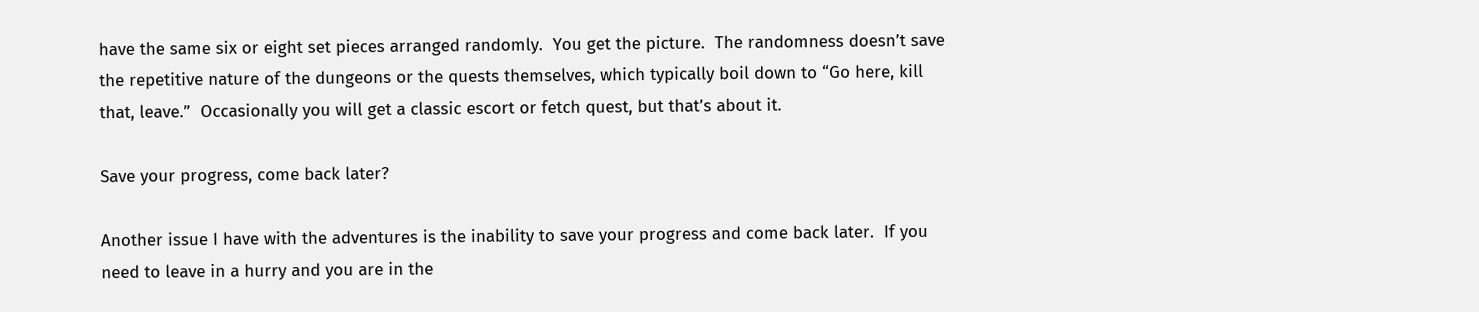have the same six or eight set pieces arranged randomly.  You get the picture.  The randomness doesn’t save the repetitive nature of the dungeons or the quests themselves, which typically boil down to “Go here, kill that, leave.”  Occasionally you will get a classic escort or fetch quest, but that’s about it.

Save your progress, come back later?

Another issue I have with the adventures is the inability to save your progress and come back later.  If you need to leave in a hurry and you are in the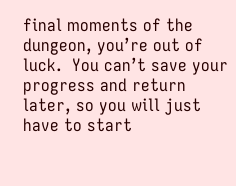final moments of the dungeon, you’re out of luck.  You can’t save your progress and return later, so you will just have to start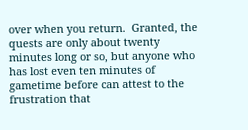over when you return.  Granted, the quests are only about twenty minutes long or so, but anyone who has lost even ten minutes of gametime before can attest to the frustration that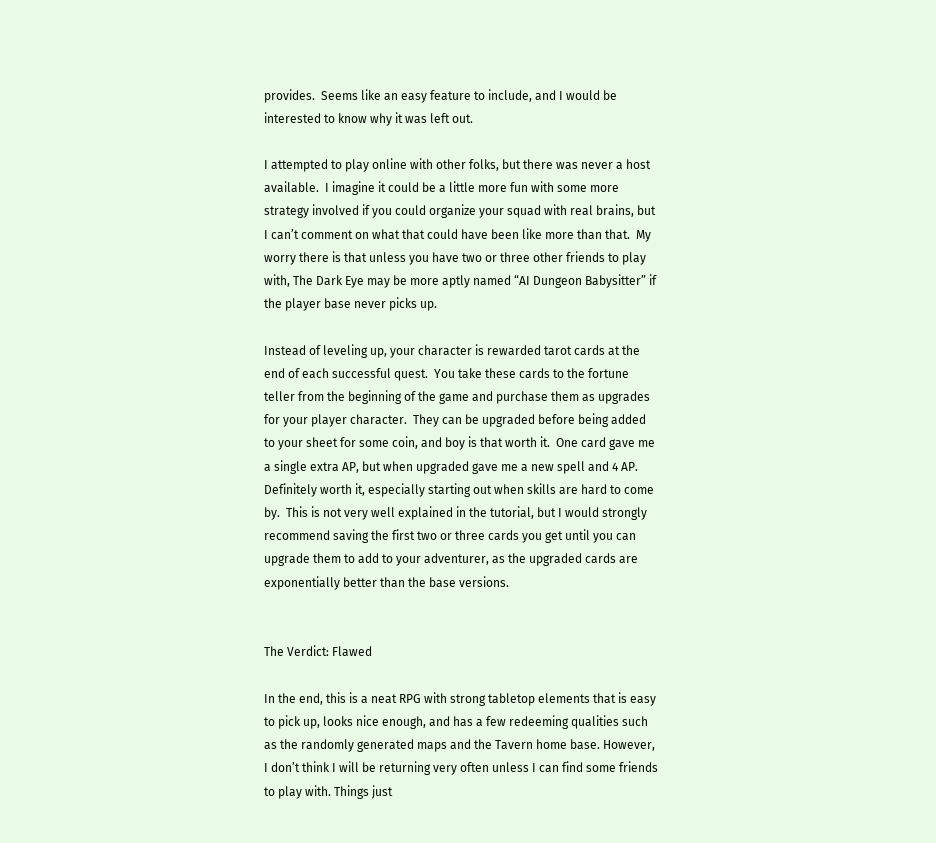provides.  Seems like an easy feature to include, and I would be interested to know why it was left out.

I attempted to play online with other folks, but there was never a host available.  I imagine it could be a little more fun with some more strategy involved if you could organize your squad with real brains, but I can’t comment on what that could have been like more than that.  My worry there is that unless you have two or three other friends to play with, The Dark Eye may be more aptly named “AI Dungeon Babysitter” if the player base never picks up.

Instead of leveling up, your character is rewarded tarot cards at the end of each successful quest.  You take these cards to the fortune teller from the beginning of the game and purchase them as upgrades for your player character.  They can be upgraded before being added to your sheet for some coin, and boy is that worth it.  One card gave me a single extra AP, but when upgraded gave me a new spell and 4 AP.  Definitely worth it, especially starting out when skills are hard to come by.  This is not very well explained in the tutorial, but I would strongly recommend saving the first two or three cards you get until you can upgrade them to add to your adventurer, as the upgraded cards are exponentially better than the base versions.


The Verdict: Flawed

In the end, this is a neat RPG with strong tabletop elements that is easy to pick up, looks nice enough, and has a few redeeming qualities such as the randomly generated maps and the Tavern home base. However, I don’t think I will be returning very often unless I can find some friends to play with. Things just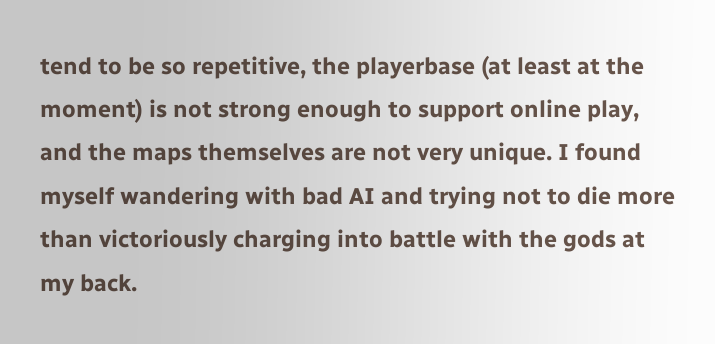tend to be so repetitive, the playerbase (at least at the moment) is not strong enough to support online play, and the maps themselves are not very unique. I found myself wandering with bad AI and trying not to die more than victoriously charging into battle with the gods at my back.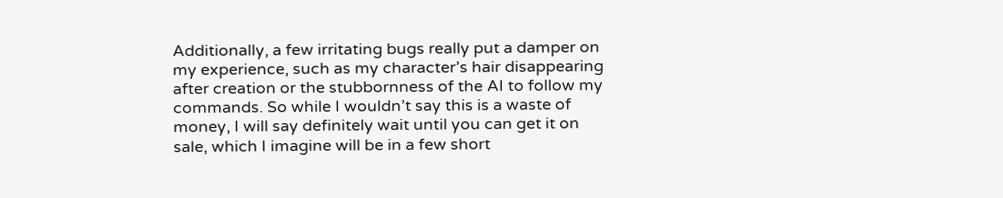Additionally, a few irritating bugs really put a damper on my experience, such as my character’s hair disappearing after creation or the stubbornness of the AI to follow my commands. So while I wouldn’t say this is a waste of money, I will say definitely wait until you can get it on sale, which I imagine will be in a few short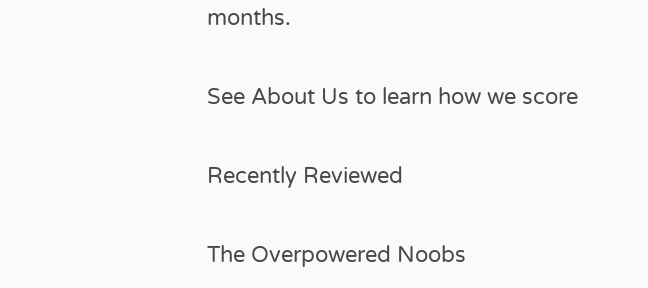months.

See About Us to learn how we score

Recently Reviewed

The Overpowered Noobs